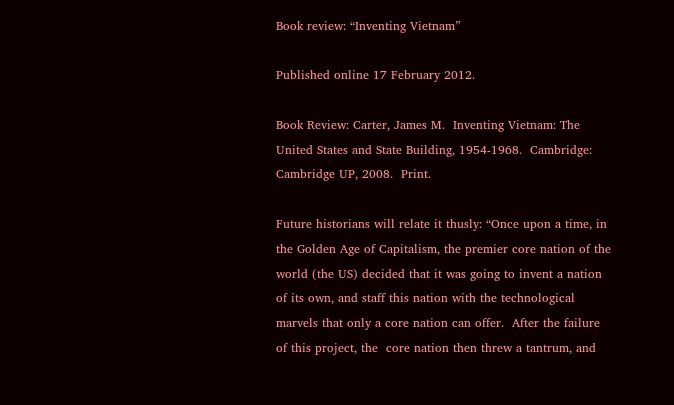Book review: “Inventing Vietnam”

Published online 17 February 2012.

Book Review: Carter, James M.  Inventing Vietnam: The United States and State Building, 1954-1968.  Cambridge: Cambridge UP, 2008.  Print.

Future historians will relate it thusly: “Once upon a time, in the Golden Age of Capitalism, the premier core nation of the world (the US) decided that it was going to invent a nation of its own, and staff this nation with the technological marvels that only a core nation can offer.  After the failure of this project, the  core nation then threw a tantrum, and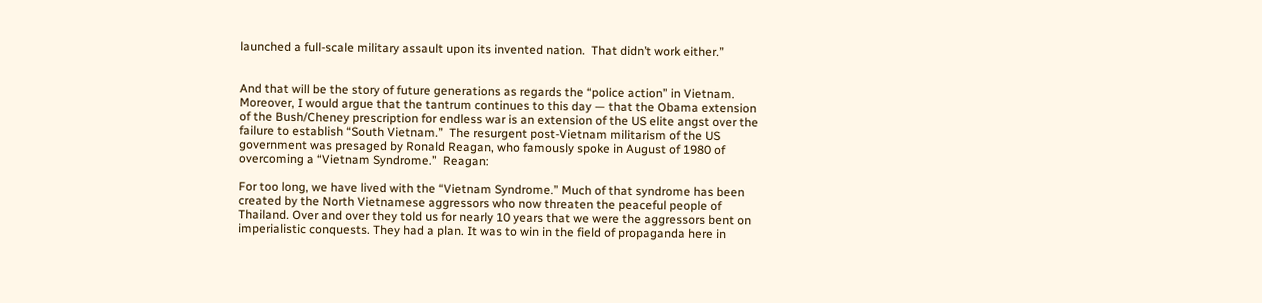launched a full-scale military assault upon its invented nation.  That didn’t work either.”


And that will be the story of future generations as regards the “police action” in Vietnam.  Moreover, I would argue that the tantrum continues to this day — that the Obama extension of the Bush/Cheney prescription for endless war is an extension of the US elite angst over the failure to establish “South Vietnam.”  The resurgent post-Vietnam militarism of the US government was presaged by Ronald Reagan, who famously spoke in August of 1980 of overcoming a “Vietnam Syndrome.”  Reagan:

For too long, we have lived with the “Vietnam Syndrome.” Much of that syndrome has been created by the North Vietnamese aggressors who now threaten the peaceful people of Thailand. Over and over they told us for nearly 10 years that we were the aggressors bent on imperialistic conquests. They had a plan. It was to win in the field of propaganda here in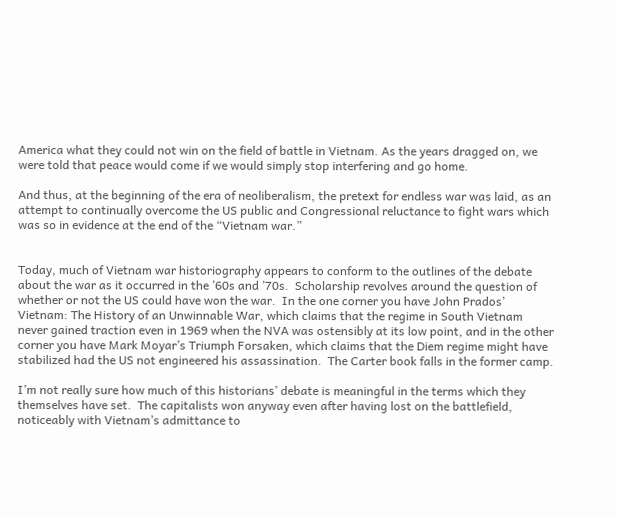America what they could not win on the field of battle in Vietnam. As the years dragged on, we were told that peace would come if we would simply stop interfering and go home.

And thus, at the beginning of the era of neoliberalism, the pretext for endless war was laid, as an attempt to continually overcome the US public and Congressional reluctance to fight wars which was so in evidence at the end of the “Vietnam war.”


Today, much of Vietnam war historiography appears to conform to the outlines of the debate about the war as it occurred in the ’60s and ’70s.  Scholarship revolves around the question of whether or not the US could have won the war.  In the one corner you have John Prados’ Vietnam: The History of an Unwinnable War, which claims that the regime in South Vietnam never gained traction even in 1969 when the NVA was ostensibly at its low point, and in the other corner you have Mark Moyar’s Triumph Forsaken, which claims that the Diem regime might have stabilized had the US not engineered his assassination.  The Carter book falls in the former camp.

I’m not really sure how much of this historians’ debate is meaningful in the terms which they themselves have set.  The capitalists won anyway even after having lost on the battlefield, noticeably with Vietnam’s admittance to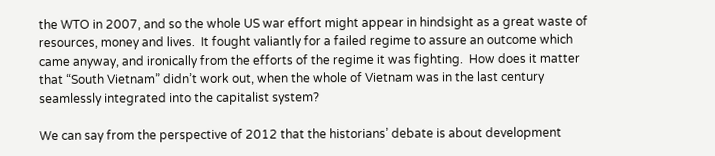the WTO in 2007, and so the whole US war effort might appear in hindsight as a great waste of resources, money and lives.  It fought valiantly for a failed regime to assure an outcome which came anyway, and ironically from the efforts of the regime it was fighting.  How does it matter that “South Vietnam” didn’t work out, when the whole of Vietnam was in the last century seamlessly integrated into the capitalist system?

We can say from the perspective of 2012 that the historians’ debate is about development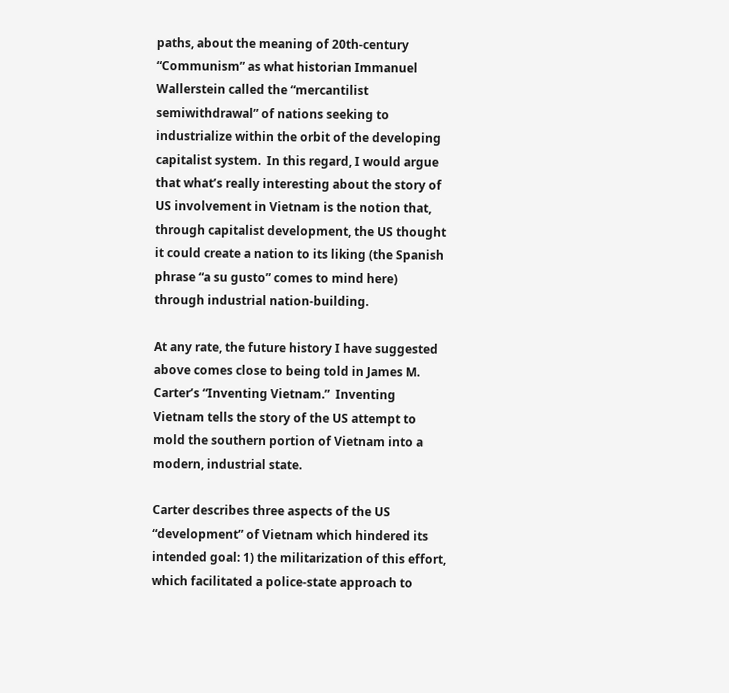paths, about the meaning of 20th-century “Communism” as what historian Immanuel Wallerstein called the “mercantilist semiwithdrawal” of nations seeking to industrialize within the orbit of the developing capitalist system.  In this regard, I would argue that what’s really interesting about the story of US involvement in Vietnam is the notion that, through capitalist development, the US thought it could create a nation to its liking (the Spanish phrase “a su gusto” comes to mind here) through industrial nation-building.

At any rate, the future history I have suggested above comes close to being told in James M. Carter’s “Inventing Vietnam.”  Inventing Vietnam tells the story of the US attempt to mold the southern portion of Vietnam into a modern, industrial state.

Carter describes three aspects of the US “development” of Vietnam which hindered its intended goal: 1) the militarization of this effort, which facilitated a police-state approach to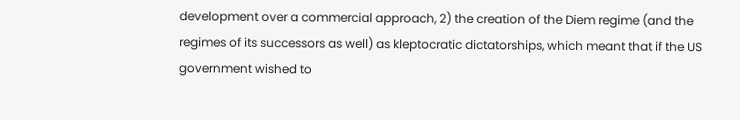development over a commercial approach, 2) the creation of the Diem regime (and the regimes of its successors as well) as kleptocratic dictatorships, which meant that if the US government wished to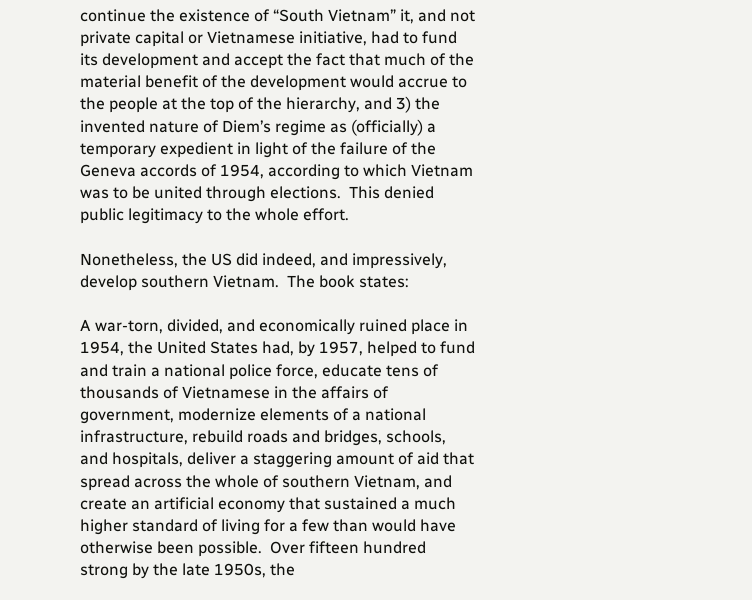continue the existence of “South Vietnam” it, and not private capital or Vietnamese initiative, had to fund its development and accept the fact that much of the material benefit of the development would accrue to the people at the top of the hierarchy, and 3) the invented nature of Diem’s regime as (officially) a temporary expedient in light of the failure of the Geneva accords of 1954, according to which Vietnam was to be united through elections.  This denied public legitimacy to the whole effort.

Nonetheless, the US did indeed, and impressively, develop southern Vietnam.  The book states:

A war-torn, divided, and economically ruined place in 1954, the United States had, by 1957, helped to fund and train a national police force, educate tens of thousands of Vietnamese in the affairs of government, modernize elements of a national infrastructure, rebuild roads and bridges, schools, and hospitals, deliver a staggering amount of aid that spread across the whole of southern Vietnam, and create an artificial economy that sustained a much higher standard of living for a few than would have otherwise been possible.  Over fifteen hundred strong by the late 1950s, the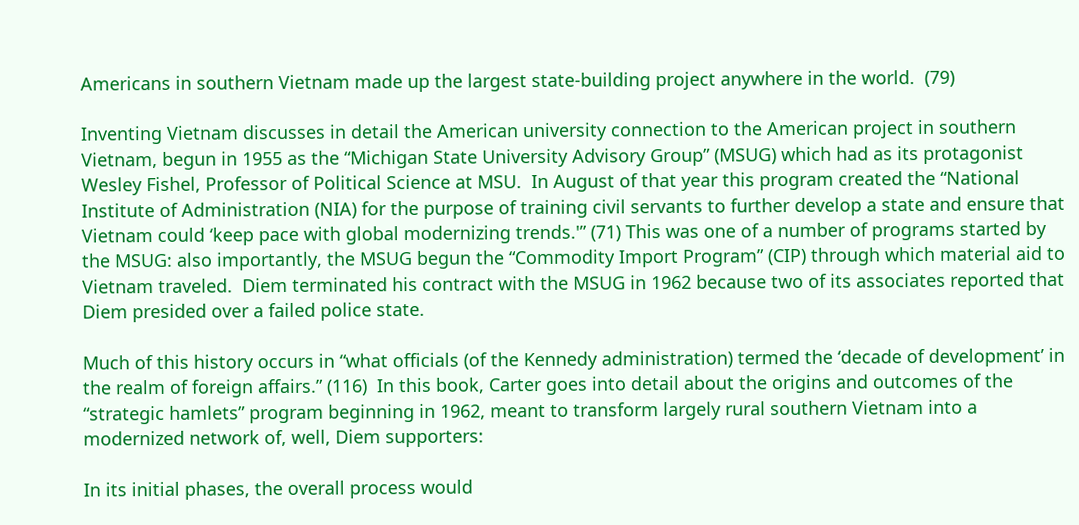Americans in southern Vietnam made up the largest state-building project anywhere in the world.  (79)

Inventing Vietnam discusses in detail the American university connection to the American project in southern Vietnam, begun in 1955 as the “Michigan State University Advisory Group” (MSUG) which had as its protagonist Wesley Fishel, Professor of Political Science at MSU.  In August of that year this program created the “National Institute of Administration (NIA) for the purpose of training civil servants to further develop a state and ensure that Vietnam could ‘keep pace with global modernizing trends.'” (71) This was one of a number of programs started by the MSUG: also importantly, the MSUG begun the “Commodity Import Program” (CIP) through which material aid to Vietnam traveled.  Diem terminated his contract with the MSUG in 1962 because two of its associates reported that Diem presided over a failed police state.

Much of this history occurs in “what officials (of the Kennedy administration) termed the ‘decade of development’ in the realm of foreign affairs.” (116)  In this book, Carter goes into detail about the origins and outcomes of the “strategic hamlets” program beginning in 1962, meant to transform largely rural southern Vietnam into a modernized network of, well, Diem supporters:

In its initial phases, the overall process would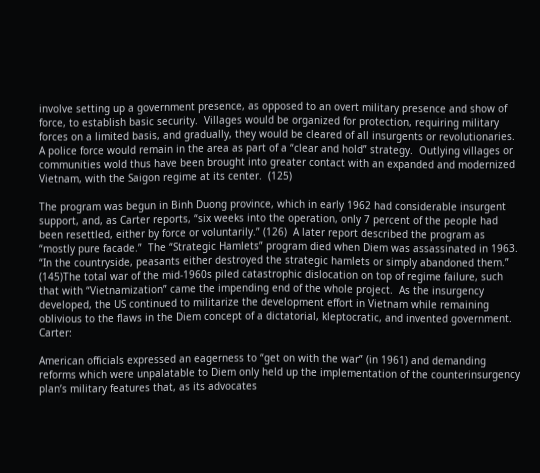involve setting up a government presence, as opposed to an overt military presence and show of force, to establish basic security.  Villages would be organized for protection, requiring military forces on a limited basis, and gradually, they would be cleared of all insurgents or revolutionaries.  A police force would remain in the area as part of a “clear and hold” strategy.  Outlying villages or communities wold thus have been brought into greater contact with an expanded and modernized Vietnam, with the Saigon regime at its center.  (125)

The program was begun in Binh Duong province, which in early 1962 had considerable insurgent support, and, as Carter reports, “six weeks into the operation, only 7 percent of the people had been resettled, either by force or voluntarily.” (126)  A later report described the program as “mostly pure facade.”  The “Strategic Hamlets” program died when Diem was assassinated in 1963.  “In the countryside, peasants either destroyed the strategic hamlets or simply abandoned them.” (145)The total war of the mid-1960s piled catastrophic dislocation on top of regime failure, such that with “Vietnamization” came the impending end of the whole project.  As the insurgency developed, the US continued to militarize the development effort in Vietnam while remaining oblivious to the flaws in the Diem concept of a dictatorial, kleptocratic, and invented government.  Carter:

American officials expressed an eagerness to “get on with the war” (in 1961) and demanding reforms which were unpalatable to Diem only held up the implementation of the counterinsurgency plan’s military features that, as its advocates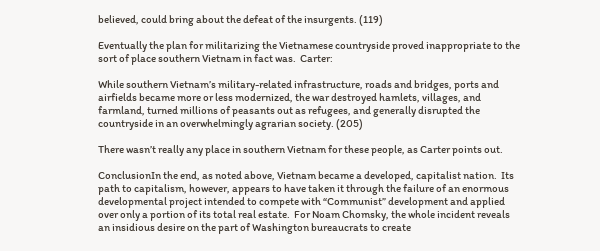believed, could bring about the defeat of the insurgents. (119)

Eventually the plan for militarizing the Vietnamese countryside proved inappropriate to the sort of place southern Vietnam in fact was.  Carter:

While southern Vietnam’s military-related infrastructure, roads and bridges, ports and airfields became more or less modernized, the war destroyed hamlets, villages, and farmland, turned millions of peasants out as refugees, and generally disrupted the countryside in an overwhelmingly agrarian society. (205)

There wasn’t really any place in southern Vietnam for these people, as Carter points out.

ConclusionIn the end, as noted above, Vietnam became a developed, capitalist nation.  Its path to capitalism, however, appears to have taken it through the failure of an enormous developmental project intended to compete with “Communist” development and applied over only a portion of its total real estate.  For Noam Chomsky, the whole incident reveals an insidious desire on the part of Washington bureaucrats to create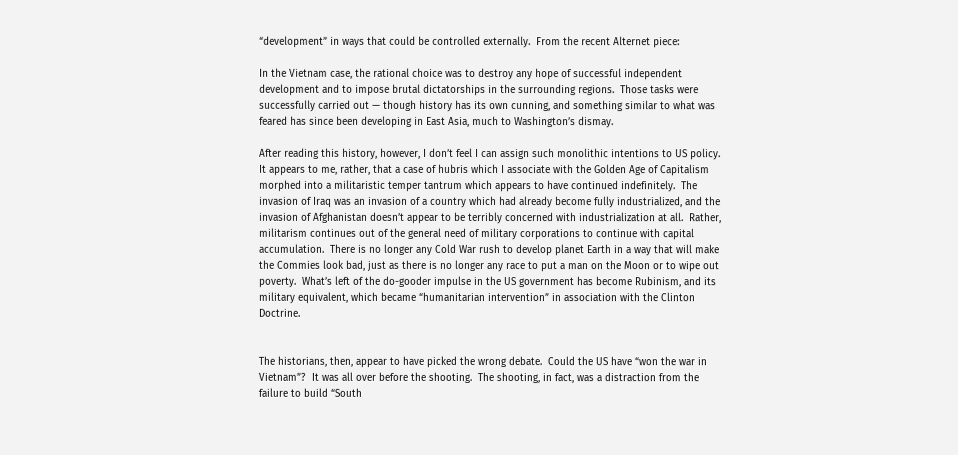“development” in ways that could be controlled externally.  From the recent Alternet piece:

In the Vietnam case, the rational choice was to destroy any hope of successful independent development and to impose brutal dictatorships in the surrounding regions.  Those tasks were successfully carried out — though history has its own cunning, and something similar to what was feared has since been developing in East Asia, much to Washington’s dismay.

After reading this history, however, I don’t feel I can assign such monolithic intentions to US policy.  It appears to me, rather, that a case of hubris which I associate with the Golden Age of Capitalism morphed into a militaristic temper tantrum which appears to have continued indefinitely.  The invasion of Iraq was an invasion of a country which had already become fully industrialized, and the invasion of Afghanistan doesn’t appear to be terribly concerned with industrialization at all.  Rather, militarism continues out of the general need of military corporations to continue with capital accumulation.  There is no longer any Cold War rush to develop planet Earth in a way that will make the Commies look bad, just as there is no longer any race to put a man on the Moon or to wipe out poverty.  What’s left of the do-gooder impulse in the US government has become Rubinism, and its military equivalent, which became “humanitarian intervention” in association with the Clinton Doctrine.


The historians, then, appear to have picked the wrong debate.  Could the US have “won the war in Vietnam”?  It was all over before the shooting.  The shooting, in fact, was a distraction from the failure to build “South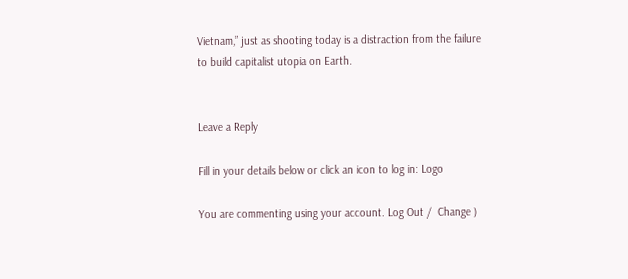Vietnam,” just as shooting today is a distraction from the failure to build capitalist utopia on Earth.


Leave a Reply

Fill in your details below or click an icon to log in: Logo

You are commenting using your account. Log Out /  Change )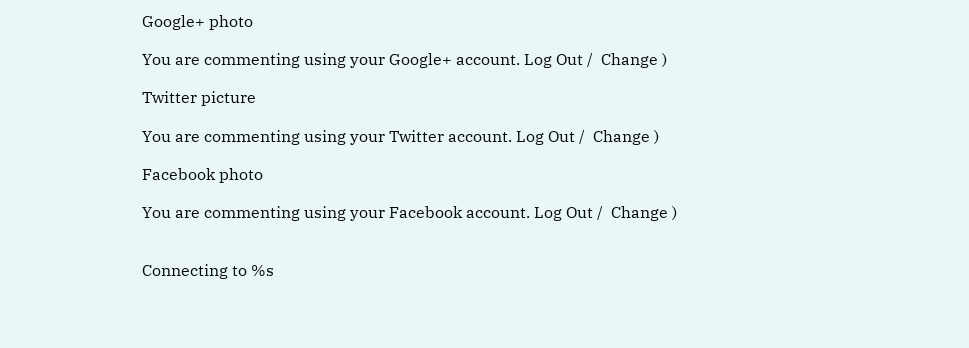Google+ photo

You are commenting using your Google+ account. Log Out /  Change )

Twitter picture

You are commenting using your Twitter account. Log Out /  Change )

Facebook photo

You are commenting using your Facebook account. Log Out /  Change )


Connecting to %s